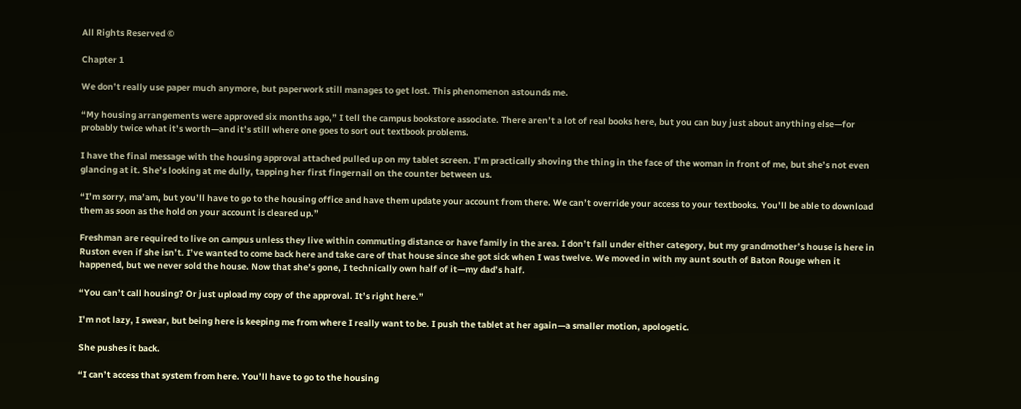All Rights Reserved ©

Chapter 1

We don’t really use paper much anymore, but paperwork still manages to get lost. This phenomenon astounds me.

“My housing arrangements were approved six months ago,” I tell the campus bookstore associate. There aren’t a lot of real books here, but you can buy just about anything else—for probably twice what it’s worth—and it’s still where one goes to sort out textbook problems.

I have the final message with the housing approval attached pulled up on my tablet screen. I’m practically shoving the thing in the face of the woman in front of me, but she’s not even glancing at it. She’s looking at me dully, tapping her first fingernail on the counter between us.

“I’m sorry, ma’am, but you’ll have to go to the housing office and have them update your account from there. We can’t override your access to your textbooks. You’ll be able to download them as soon as the hold on your account is cleared up.”

Freshman are required to live on campus unless they live within commuting distance or have family in the area. I don’t fall under either category, but my grandmother’s house is here in Ruston even if she isn’t. I’ve wanted to come back here and take care of that house since she got sick when I was twelve. We moved in with my aunt south of Baton Rouge when it happened, but we never sold the house. Now that she’s gone, I technically own half of it—my dad’s half.

“You can’t call housing? Or just upload my copy of the approval. It’s right here.”

I’m not lazy, I swear, but being here is keeping me from where I really want to be. I push the tablet at her again—a smaller motion, apologetic.

She pushes it back.

“I can’t access that system from here. You’ll have to go to the housing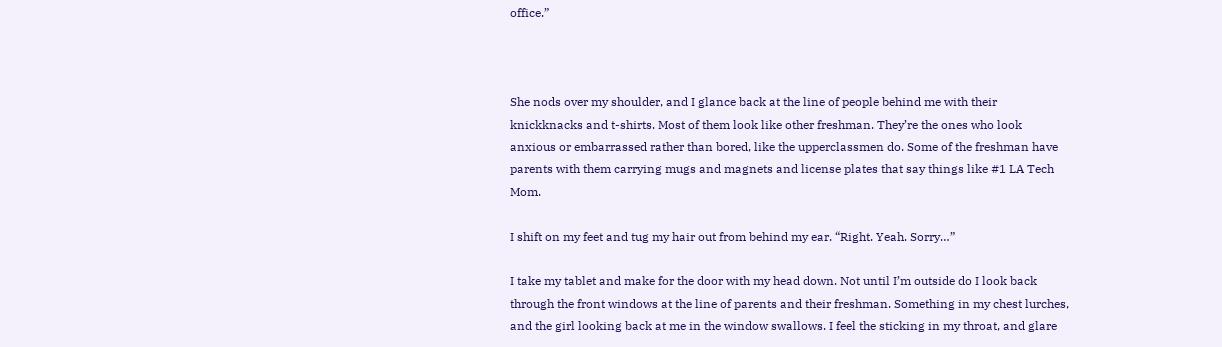office.”



She nods over my shoulder, and I glance back at the line of people behind me with their knickknacks and t-shirts. Most of them look like other freshman. They’re the ones who look anxious or embarrassed rather than bored, like the upperclassmen do. Some of the freshman have parents with them carrying mugs and magnets and license plates that say things like #1 LA Tech Mom.

I shift on my feet and tug my hair out from behind my ear. “Right. Yeah. Sorry…”

I take my tablet and make for the door with my head down. Not until I’m outside do I look back through the front windows at the line of parents and their freshman. Something in my chest lurches, and the girl looking back at me in the window swallows. I feel the sticking in my throat, and glare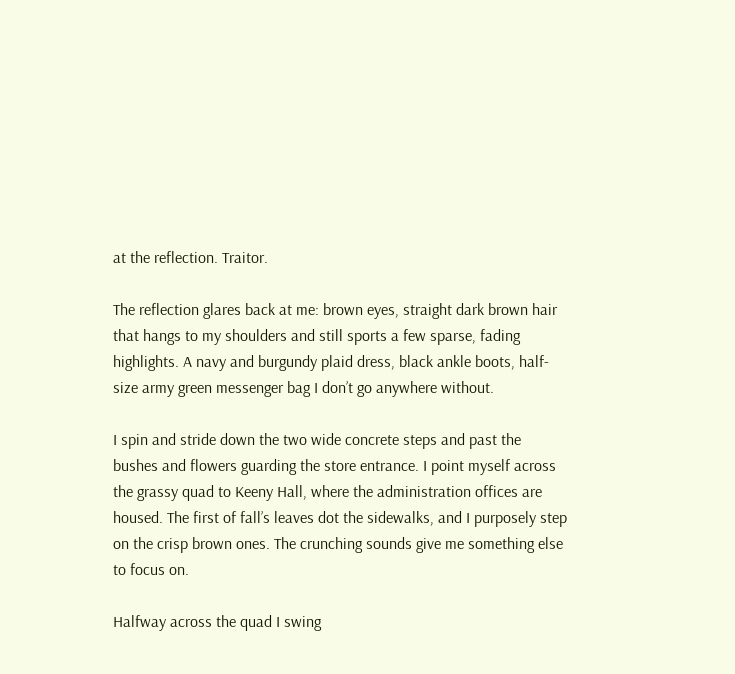at the reflection. Traitor.

The reflection glares back at me: brown eyes, straight dark brown hair that hangs to my shoulders and still sports a few sparse, fading highlights. A navy and burgundy plaid dress, black ankle boots, half-size army green messenger bag I don’t go anywhere without.

I spin and stride down the two wide concrete steps and past the bushes and flowers guarding the store entrance. I point myself across the grassy quad to Keeny Hall, where the administration offices are housed. The first of fall’s leaves dot the sidewalks, and I purposely step on the crisp brown ones. The crunching sounds give me something else to focus on.

Halfway across the quad I swing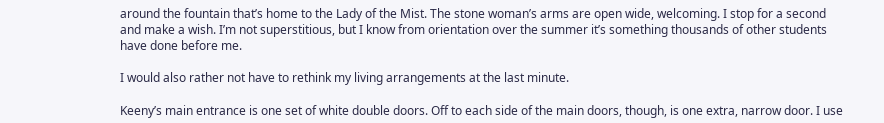around the fountain that’s home to the Lady of the Mist. The stone woman’s arms are open wide, welcoming. I stop for a second and make a wish. I’m not superstitious, but I know from orientation over the summer it’s something thousands of other students have done before me.

I would also rather not have to rethink my living arrangements at the last minute.

Keeny’s main entrance is one set of white double doors. Off to each side of the main doors, though, is one extra, narrow door. I use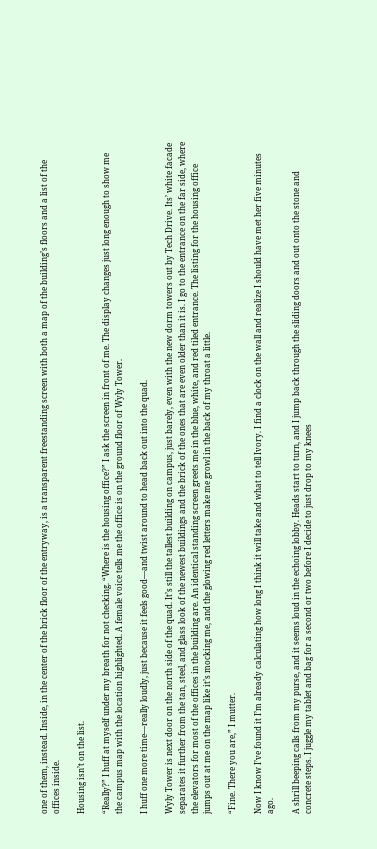one of them, instead. Inside, in the center of the brick floor of the entryway, is a transparent freestanding screen with both a map of the building’s floors and a list of the offices inside.

Housing isn’t on the list.

“Really?” I huff at myself under my breath for not checking. “Where is the housing office?” I ask the screen in front of me. The display changes just long enough to show me the campus map with the location highlighted. A female voice tells me the office is on the ground floor of Wyly Tower.

I huff one more time—really loudly, just because it feels good—and twist around to head back out into the quad.

Wyly Tower is next door on the north side of the quad. It’s still the tallest building on campus, just barely, even with the new dorm towers out by Tech Drive. Its’ white facade separates it further from the tan, steel, and glass look of the newest buildings and the brick of the ones that are even older than it is. I go to the entrance on the far side, where the elevators for most of the offices in the building are. An identical standing screen greets me in the blue, white, and red tiled entrance. The listing for the housing office jumps out at me on the map like it’s mocking me, and the glowing red letters make me growl in the back of my throat a little.

“Fine. There you are,” I mutter.

Now I know I’ve found it I’m already calculating how long I think it will take and what to tell Ivory. I find a clock on the wall and realize I should have met her five minutes ago.

A shrill beeping calls from my purse, and it seems loud in the echoing lobby. Heads start to turn, and I jump back through the sliding doors and out onto the stone and concrete steps. I juggle my tablet and bag for a second or two before I decide to just drop to my knees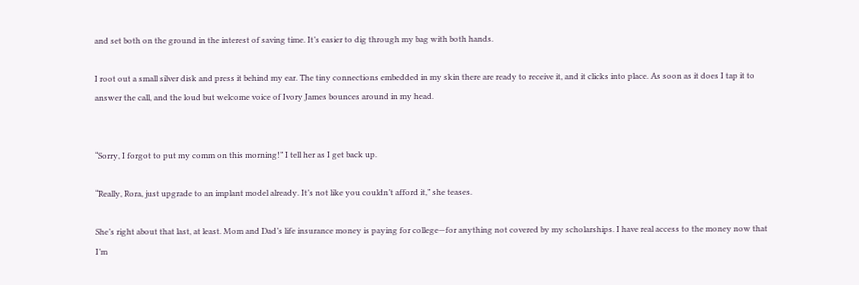and set both on the ground in the interest of saving time. It’s easier to dig through my bag with both hands.

I root out a small silver disk and press it behind my ear. The tiny connections embedded in my skin there are ready to receive it, and it clicks into place. As soon as it does I tap it to answer the call, and the loud but welcome voice of Ivory James bounces around in my head.


“Sorry, I forgot to put my comm on this morning!” I tell her as I get back up.

“Really, Rora, just upgrade to an implant model already. It’s not like you couldn’t afford it,” she teases.

She’s right about that last, at least. Mom and Dad’s life insurance money is paying for college—for anything not covered by my scholarships. I have real access to the money now that I’m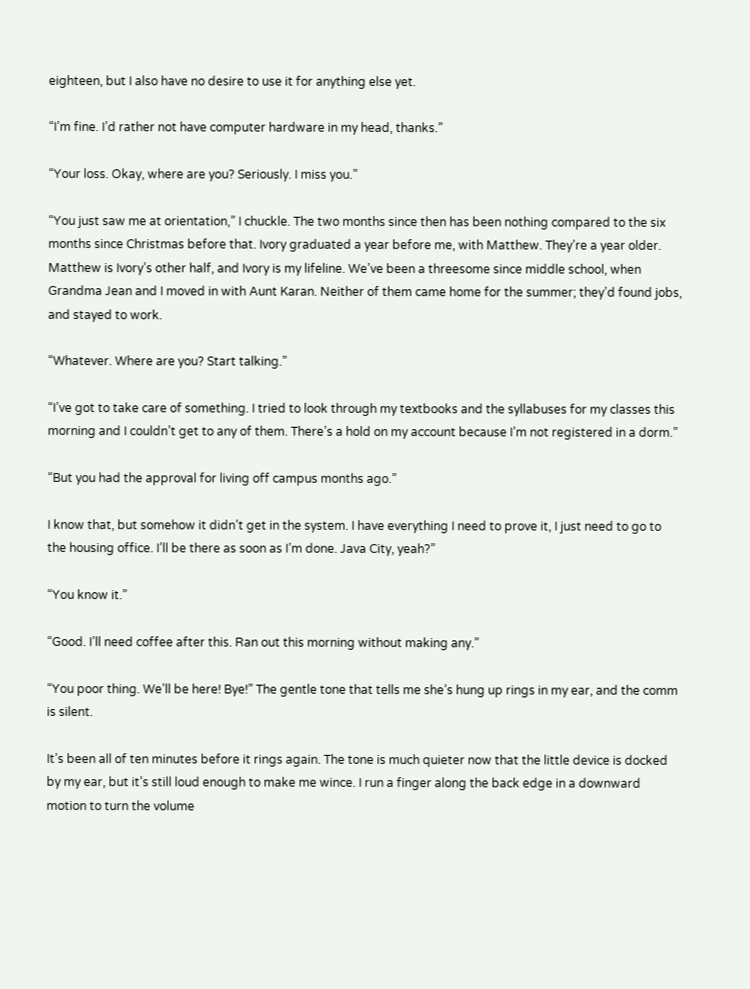eighteen, but I also have no desire to use it for anything else yet.

“I’m fine. I’d rather not have computer hardware in my head, thanks.”

“Your loss. Okay, where are you? Seriously. I miss you.”

“You just saw me at orientation,” I chuckle. The two months since then has been nothing compared to the six months since Christmas before that. Ivory graduated a year before me, with Matthew. They’re a year older. Matthew is Ivory’s other half, and Ivory is my lifeline. We’ve been a threesome since middle school, when Grandma Jean and I moved in with Aunt Karan. Neither of them came home for the summer; they’d found jobs, and stayed to work.

“Whatever. Where are you? Start talking.”

“I’ve got to take care of something. I tried to look through my textbooks and the syllabuses for my classes this morning and I couldn’t get to any of them. There’s a hold on my account because I’m not registered in a dorm.”

“But you had the approval for living off campus months ago.”

I know that, but somehow it didn’t get in the system. I have everything I need to prove it, I just need to go to the housing office. I’ll be there as soon as I’m done. Java City, yeah?”

“You know it.”

“Good. I’ll need coffee after this. Ran out this morning without making any.”

“You poor thing. We’ll be here! Bye!” The gentle tone that tells me she’s hung up rings in my ear, and the comm is silent.

It’s been all of ten minutes before it rings again. The tone is much quieter now that the little device is docked by my ear, but it’s still loud enough to make me wince. I run a finger along the back edge in a downward motion to turn the volume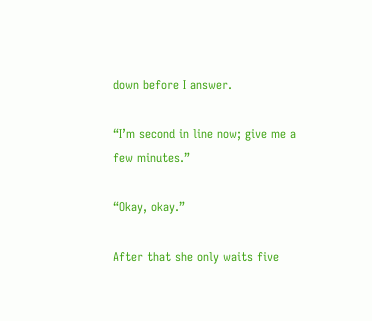down before I answer.

“I’m second in line now; give me a few minutes.”

“Okay, okay.”

After that she only waits five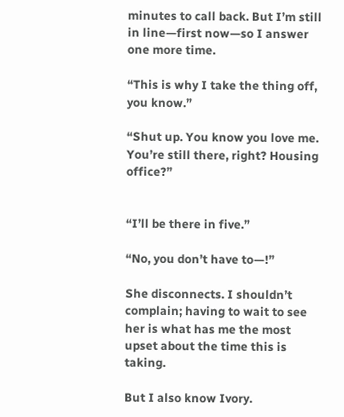minutes to call back. But I’m still in line—first now—so I answer one more time.

“This is why I take the thing off, you know.”

“Shut up. You know you love me. You’re still there, right? Housing office?”


“I’ll be there in five.”

“No, you don’t have to—!”

She disconnects. I shouldn’t complain; having to wait to see her is what has me the most upset about the time this is taking.

But I also know Ivory.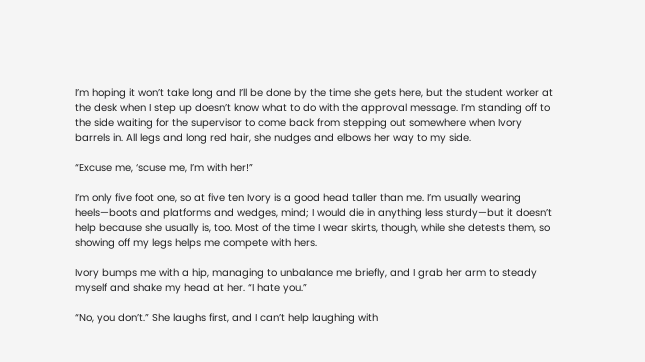I’m hoping it won’t take long and I’ll be done by the time she gets here, but the student worker at the desk when I step up doesn’t know what to do with the approval message. I’m standing off to the side waiting for the supervisor to come back from stepping out somewhere when Ivory barrels in. All legs and long red hair, she nudges and elbows her way to my side.

“Excuse me, ‘scuse me, I’m with her!”

I’m only five foot one, so at five ten Ivory is a good head taller than me. I’m usually wearing heels—boots and platforms and wedges, mind; I would die in anything less sturdy—but it doesn’t help because she usually is, too. Most of the time I wear skirts, though, while she detests them, so showing off my legs helps me compete with hers.

Ivory bumps me with a hip, managing to unbalance me briefly, and I grab her arm to steady myself and shake my head at her. “I hate you.”

“No, you don’t.” She laughs first, and I can’t help laughing with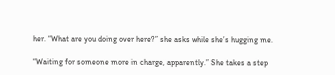her. “What are you doing over here?” she asks while she’s hugging me.

“Waiting for someone more in charge, apparently.” She takes a step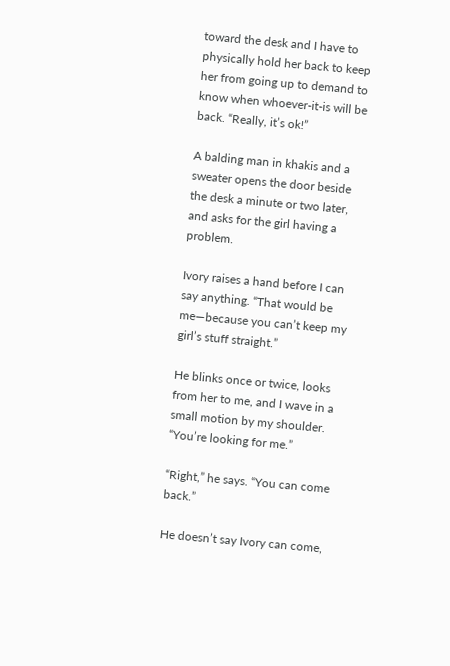toward the desk and I have to physically hold her back to keep her from going up to demand to know when whoever-it-is will be back. “Really, it’s ok!”

A balding man in khakis and a sweater opens the door beside the desk a minute or two later, and asks for the girl having a problem.

Ivory raises a hand before I can say anything. “That would be me—because you can’t keep my girl’s stuff straight.”

He blinks once or twice, looks from her to me, and I wave in a small motion by my shoulder. “You’re looking for me.”

“Right,” he says. “You can come back.”

He doesn’t say Ivory can come,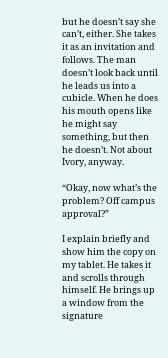but he doesn’t say she can’t, either. She takes it as an invitation and follows. The man doesn’t look back until he leads us into a cubicle. When he does his mouth opens like he might say something, but then he doesn’t. Not about Ivory, anyway.

“Okay, now what’s the problem? Off campus approval?”

I explain briefly and show him the copy on my tablet. He takes it and scrolls through himself. He brings up a window from the signature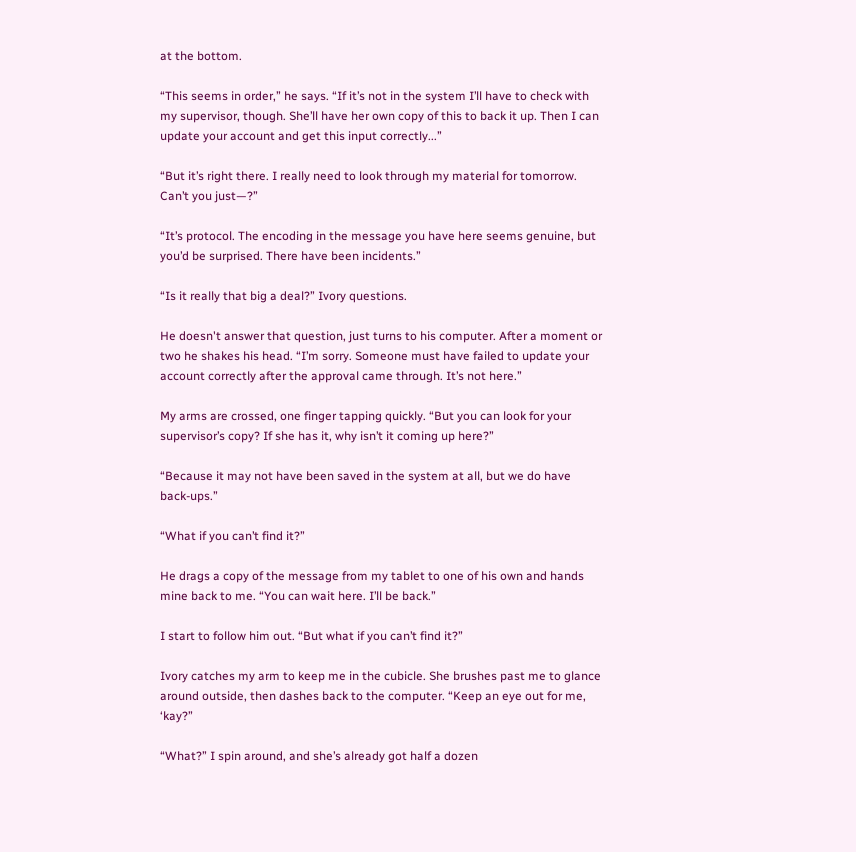at the bottom.

“This seems in order,” he says. “If it’s not in the system I’ll have to check with my supervisor, though. She’ll have her own copy of this to back it up. Then I can update your account and get this input correctly...”

“But it’s right there. I really need to look through my material for tomorrow. Can’t you just—?”

“It’s protocol. The encoding in the message you have here seems genuine, but you’d be surprised. There have been incidents.”

“Is it really that big a deal?” Ivory questions.

He doesn't answer that question, just turns to his computer. After a moment or two he shakes his head. “I’m sorry. Someone must have failed to update your account correctly after the approval came through. It’s not here.”

My arms are crossed, one finger tapping quickly. “But you can look for your supervisor’s copy? If she has it, why isn’t it coming up here?”

“Because it may not have been saved in the system at all, but we do have back-ups.”

“What if you can’t find it?”

He drags a copy of the message from my tablet to one of his own and hands mine back to me. “You can wait here. I’ll be back.”

I start to follow him out. “But what if you can’t find it?”

Ivory catches my arm to keep me in the cubicle. She brushes past me to glance around outside, then dashes back to the computer. “Keep an eye out for me, ‘kay?”

“What?” I spin around, and she’s already got half a dozen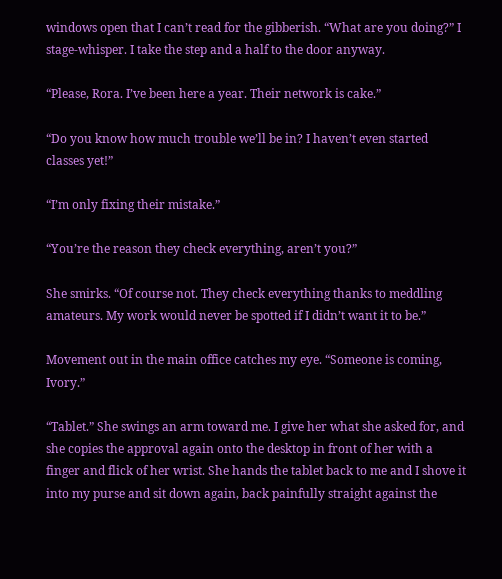windows open that I can’t read for the gibberish. “What are you doing?” I stage-whisper. I take the step and a half to the door anyway.

“Please, Rora. I’ve been here a year. Their network is cake.”

“Do you know how much trouble we’ll be in? I haven’t even started classes yet!”

“I’m only fixing their mistake.”

“You’re the reason they check everything, aren’t you?”

She smirks. “Of course not. They check everything thanks to meddling amateurs. My work would never be spotted if I didn’t want it to be.”

Movement out in the main office catches my eye. “Someone is coming, Ivory.”

“Tablet.” She swings an arm toward me. I give her what she asked for, and she copies the approval again onto the desktop in front of her with a finger and flick of her wrist. She hands the tablet back to me and I shove it into my purse and sit down again, back painfully straight against the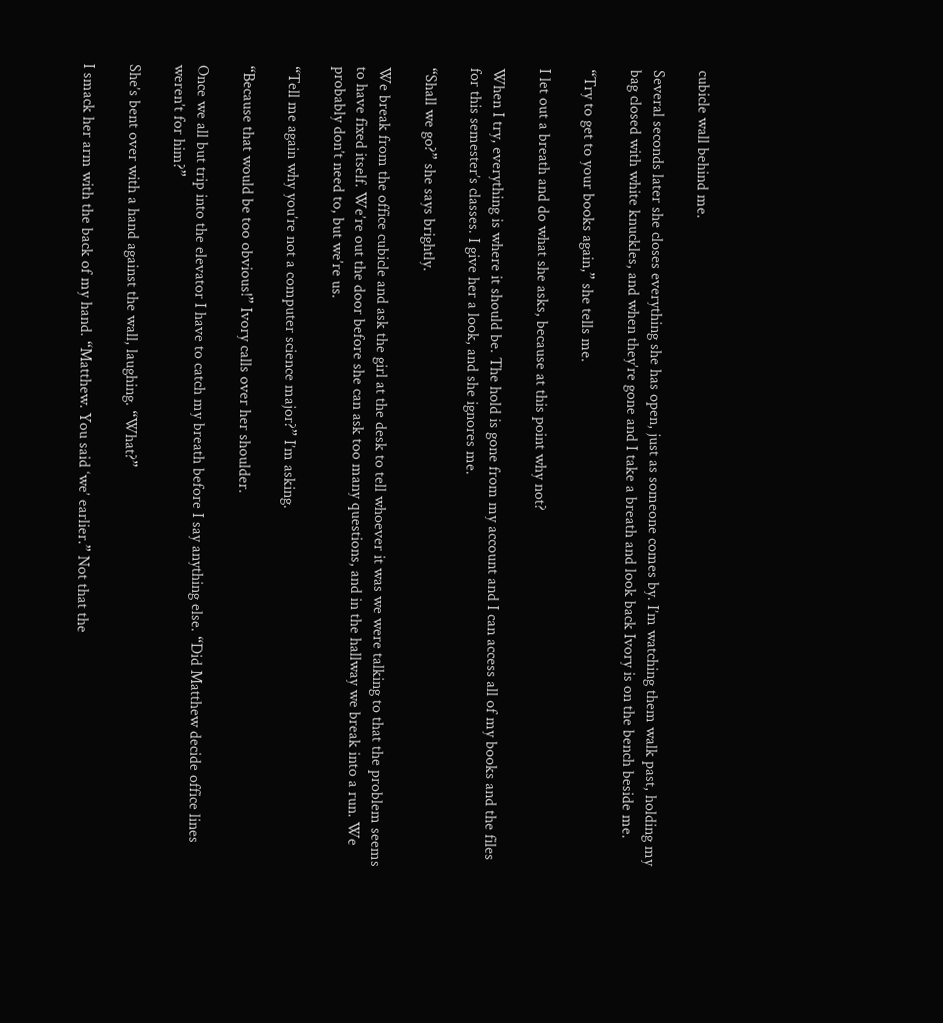cubicle wall behind me.

Several seconds later she closes everything she has open, just as someone comes by. I’m watching them walk past, holding my bag closed with white knuckles, and when they’re gone and I take a breath and look back Ivory is on the bench beside me.

“Try to get to your books again,” she tells me.

I let out a breath and do what she asks, because at this point why not?

When I try, everything is where it should be. The hold is gone from my account and I can access all of my books and the files for this semester’s classes. I give her a look, and she ignores me.

“Shall we go?” she says brightly.

We break from the office cubicle and ask the girl at the desk to tell whoever it was we were talking to that the problem seems to have fixed itself. We’re out the door before she can ask too many questions, and in the hallway we break into a run. We probably don’t need to, but we’re us.

“Tell me again why you’re not a computer science major?” I’m asking.

“Because that would be too obvious!” Ivory calls over her shoulder.

Once we all but trip into the elevator I have to catch my breath before I say anything else. “Did Matthew decide office lines weren’t for him?”

She’s bent over with a hand against the wall, laughing. “What?”

I smack her arm with the back of my hand. “Matthew. You said ‘we’ earlier.” Not that the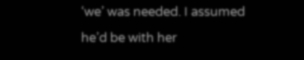‘we’ was needed. I assumed he’d be with her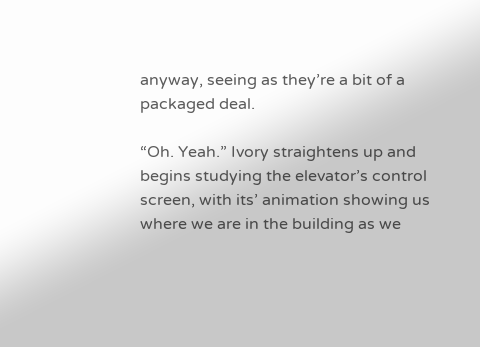anyway, seeing as they’re a bit of a packaged deal.

“Oh. Yeah.” Ivory straightens up and begins studying the elevator’s control screen, with its’ animation showing us where we are in the building as we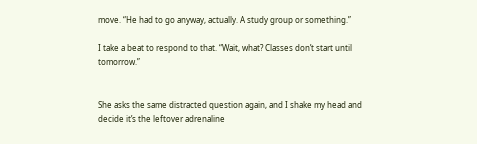move. “He had to go anyway, actually. A study group or something.”

I take a beat to respond to that. “Wait, what? Classes don’t start until tomorrow.”


She asks the same distracted question again, and I shake my head and decide it’s the leftover adrenaline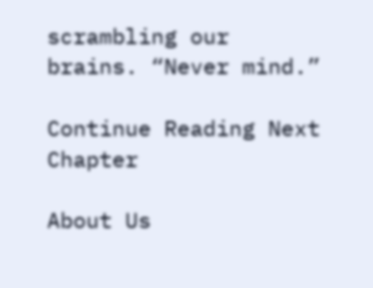scrambling our brains. “Never mind.”

Continue Reading Next Chapter

About Us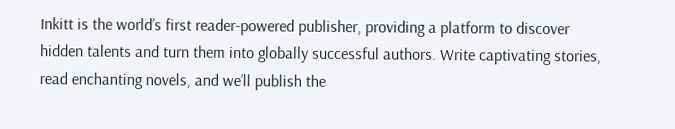Inkitt is the world’s first reader-powered publisher, providing a platform to discover hidden talents and turn them into globally successful authors. Write captivating stories, read enchanting novels, and we’ll publish the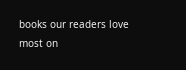books our readers love most on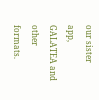our sister app, GALATEA and other formats.